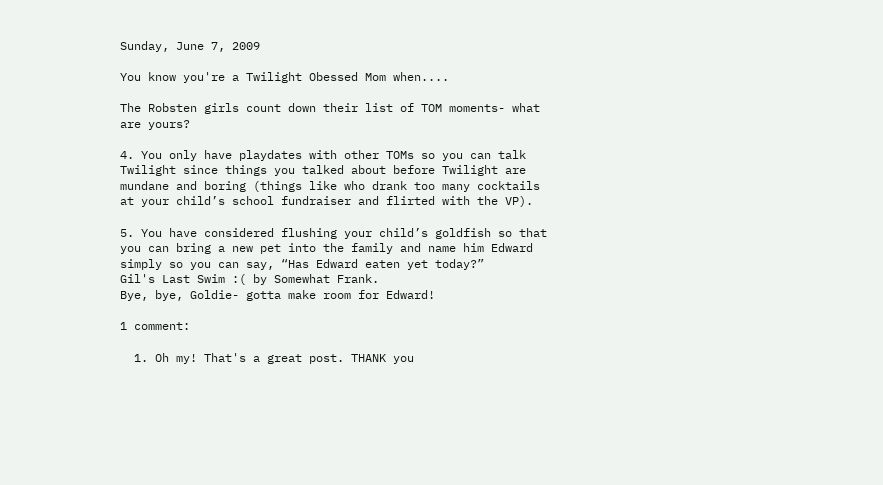Sunday, June 7, 2009

You know you're a Twilight Obessed Mom when....

The Robsten girls count down their list of TOM moments- what are yours?

4. You only have playdates with other TOMs so you can talk Twilight since things you talked about before Twilight are mundane and boring (things like who drank too many cocktails at your child’s school fundraiser and flirted with the VP).

5. You have considered flushing your child’s goldfish so that you can bring a new pet into the family and name him Edward simply so you can say, “Has Edward eaten yet today?”
Gil's Last Swim :( by Somewhat Frank.
Bye, bye, Goldie- gotta make room for Edward!

1 comment:

  1. Oh my! That's a great post. THANK you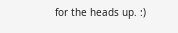for the heads up. :)